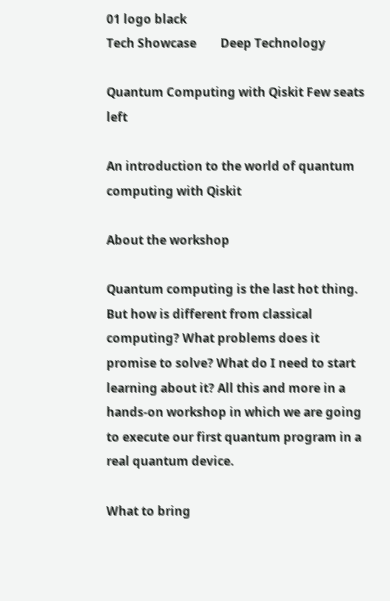01 logo black
Tech Showcase        Deep Technology

Quantum Computing with Qiskit Few seats left

An introduction to the world of quantum computing with Qiskit

About the workshop

Quantum computing is the last hot thing. But how is different from classical computing? What problems does it promise to solve? What do I need to start learning about it? All this and more in a hands-on workshop in which we are going to execute our first quantum program in a real quantum device.

What to bring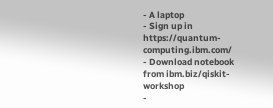- A laptop
- Sign up in https://quantum-computing.ibm.com/
- Download notebook from ibm.biz/qiskit-workshop
-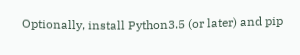Optionally, install Python3.5 (or later) and pip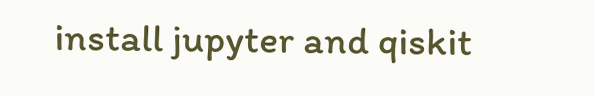install jupyter and qiskit